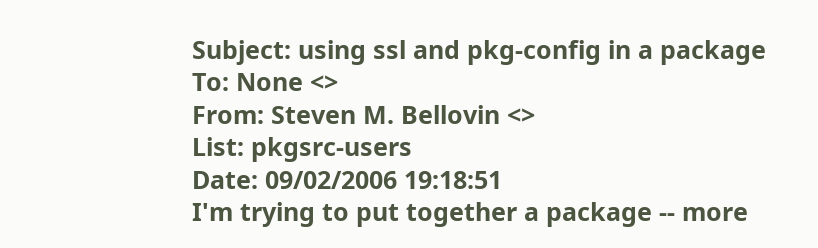Subject: using ssl and pkg-config in a package
To: None <>
From: Steven M. Bellovin <>
List: pkgsrc-users
Date: 09/02/2006 19:18:51
I'm trying to put together a package -- more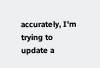accurately, I'm trying to
update a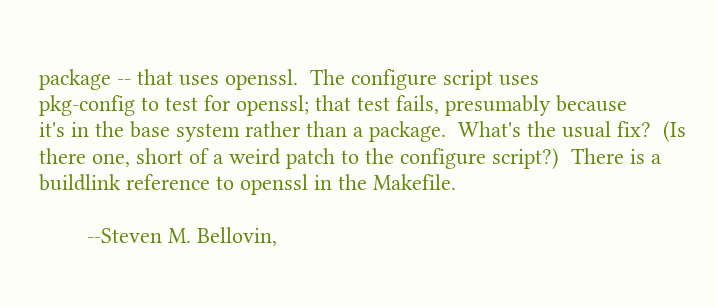package -- that uses openssl.  The configure script uses
pkg-config to test for openssl; that test fails, presumably because
it's in the base system rather than a package.  What's the usual fix?  (Is
there one, short of a weird patch to the configure script?)  There is a
buildlink reference to openssl in the Makefile.

        --Steven M. Bellovin,